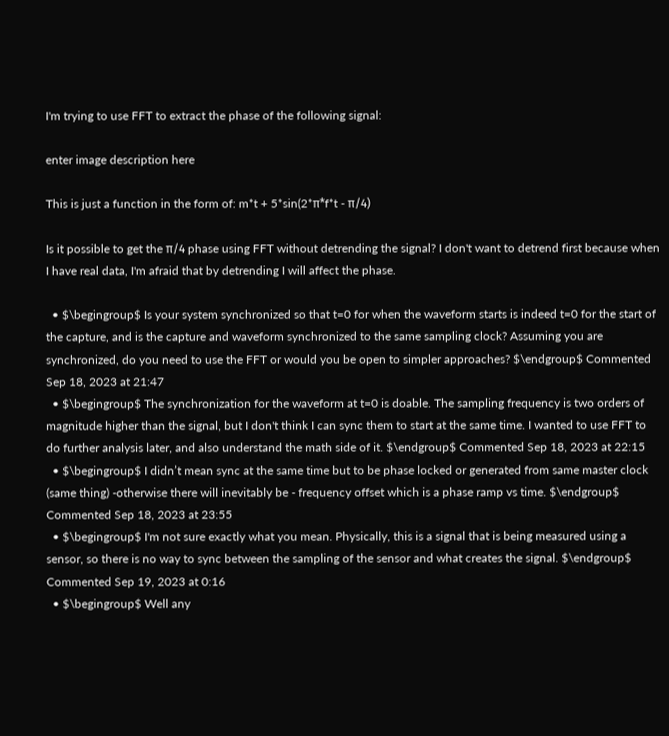I'm trying to use FFT to extract the phase of the following signal:

enter image description here

This is just a function in the form of: m*t + 5*sin(2*π*f*t - π/4)

Is it possible to get the π/4 phase using FFT without detrending the signal? I don't want to detrend first because when I have real data, I'm afraid that by detrending I will affect the phase.

  • $\begingroup$ Is your system synchronized so that t=0 for when the waveform starts is indeed t=0 for the start of the capture, and is the capture and waveform synchronized to the same sampling clock? Assuming you are synchronized, do you need to use the FFT or would you be open to simpler approaches? $\endgroup$ Commented Sep 18, 2023 at 21:47
  • $\begingroup$ The synchronization for the waveform at t=0 is doable. The sampling frequency is two orders of magnitude higher than the signal, but I don't think I can sync them to start at the same time. I wanted to use FFT to do further analysis later, and also understand the math side of it. $\endgroup$ Commented Sep 18, 2023 at 22:15
  • $\begingroup$ I didn’t mean sync at the same time but to be phase locked or generated from same master clock (same thing) -otherwise there will inevitably be - frequency offset which is a phase ramp vs time. $\endgroup$ Commented Sep 18, 2023 at 23:55
  • $\begingroup$ I'm not sure exactly what you mean. Physically, this is a signal that is being measured using a sensor, so there is no way to sync between the sampling of the sensor and what creates the signal. $\endgroup$ Commented Sep 19, 2023 at 0:16
  • $\begingroup$ Well any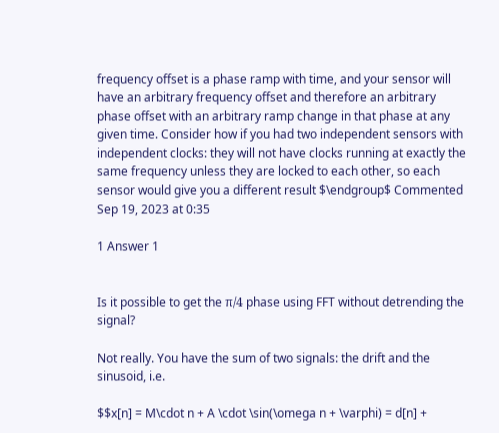frequency offset is a phase ramp with time, and your sensor will have an arbitrary frequency offset and therefore an arbitrary phase offset with an arbitrary ramp change in that phase at any given time. Consider how if you had two independent sensors with independent clocks: they will not have clocks running at exactly the same frequency unless they are locked to each other, so each sensor would give you a different result $\endgroup$ Commented Sep 19, 2023 at 0:35

1 Answer 1


Is it possible to get the π/4 phase using FFT without detrending the signal?

Not really. You have the sum of two signals: the drift and the sinusoid, i.e.

$$x[n] = M\cdot n + A \cdot \sin(\omega n + \varphi) = d[n] +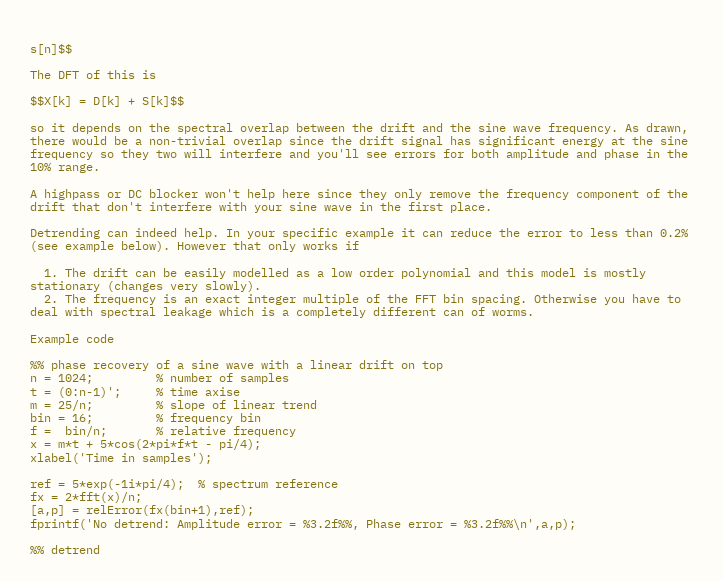s[n]$$

The DFT of this is

$$X[k] = D[k] + S[k]$$

so it depends on the spectral overlap between the drift and the sine wave frequency. As drawn, there would be a non-trivial overlap since the drift signal has significant energy at the sine frequency so they two will interfere and you'll see errors for both amplitude and phase in the 10% range.

A highpass or DC blocker won't help here since they only remove the frequency component of the drift that don't interfere with your sine wave in the first place.

Detrending can indeed help. In your specific example it can reduce the error to less than 0.2% (see example below). However that only works if

  1. The drift can be easily modelled as a low order polynomial and this model is mostly stationary (changes very slowly).
  2. The frequency is an exact integer multiple of the FFT bin spacing. Otherwise you have to deal with spectral leakage which is a completely different can of worms.

Example code

%% phase recovery of a sine wave with a linear drift on top
n = 1024;         % number of samples
t = (0:n-1)';     % time axise
m = 25/n;         % slope of linear trend
bin = 16;         % frequency bin
f =  bin/n;       % relative frequency
x = m*t + 5*cos(2*pi*f*t - pi/4);
xlabel('Time in samples');

ref = 5*exp(-1i*pi/4);  % spectrum reference
fx = 2*fft(x)/n;
[a,p] = relError(fx(bin+1),ref);
fprintf('No detrend: Amplitude error = %3.2f%%, Phase error = %3.2f%%\n',a,p);

%% detrend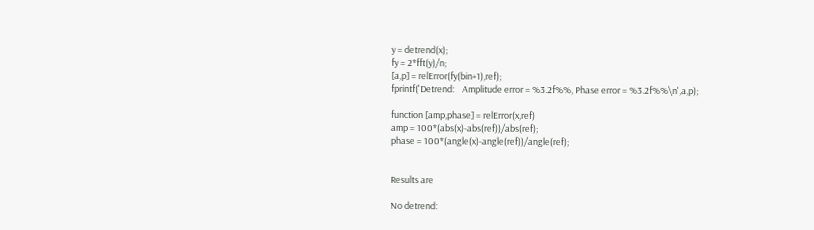y = detrend(x);
fy = 2*fft(y)/n;
[a,p] = relError(fy(bin+1),ref);
fprintf('Detrend:    Amplitude error = %3.2f%%, Phase error = %3.2f%%\n',a,p);

function [amp,phase] = relError(x,ref)
amp = 100*(abs(x)-abs(ref))/abs(ref);
phase = 100*(angle(x)-angle(ref))/angle(ref);


Results are

No detrend: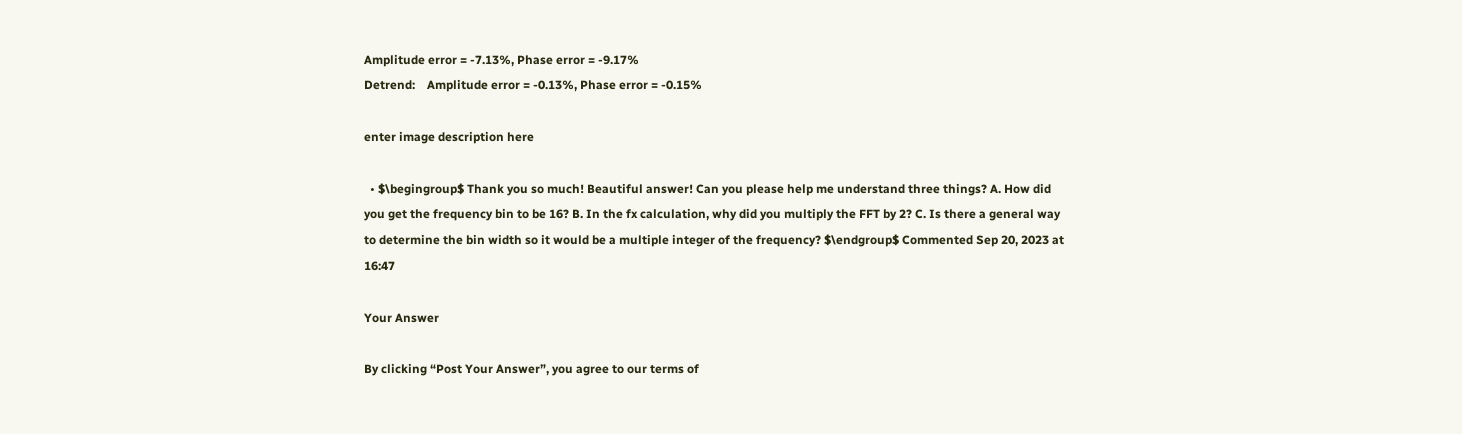Amplitude error = -7.13%, Phase error = -9.17%
Detrend:    Amplitude error = -0.13%, Phase error = -0.15%

enter image description here

  • $\begingroup$ Thank you so much! Beautiful answer! Can you please help me understand three things? A. How did you get the frequency bin to be 16? B. In the fx calculation, why did you multiply the FFT by 2? C. Is there a general way to determine the bin width so it would be a multiple integer of the frequency? $\endgroup$ Commented Sep 20, 2023 at 16:47

Your Answer

By clicking “Post Your Answer”, you agree to our terms of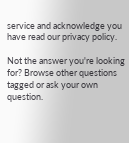service and acknowledge you have read our privacy policy.

Not the answer you're looking for? Browse other questions tagged or ask your own question.